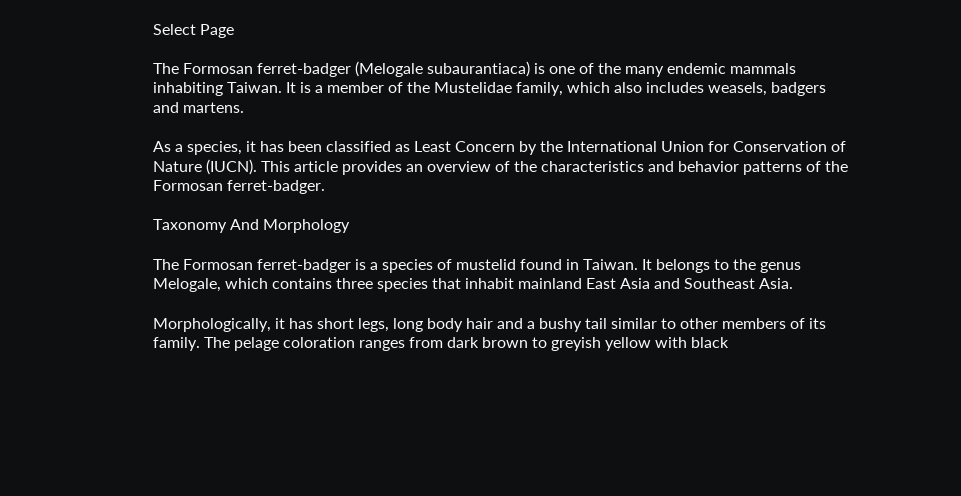Select Page

The Formosan ferret-badger (Melogale subaurantiaca) is one of the many endemic mammals inhabiting Taiwan. It is a member of the Mustelidae family, which also includes weasels, badgers and martens.

As a species, it has been classified as Least Concern by the International Union for Conservation of Nature (IUCN). This article provides an overview of the characteristics and behavior patterns of the Formosan ferret-badger.

Taxonomy And Morphology

The Formosan ferret-badger is a species of mustelid found in Taiwan. It belongs to the genus Melogale, which contains three species that inhabit mainland East Asia and Southeast Asia.

Morphologically, it has short legs, long body hair and a bushy tail similar to other members of its family. The pelage coloration ranges from dark brown to greyish yellow with black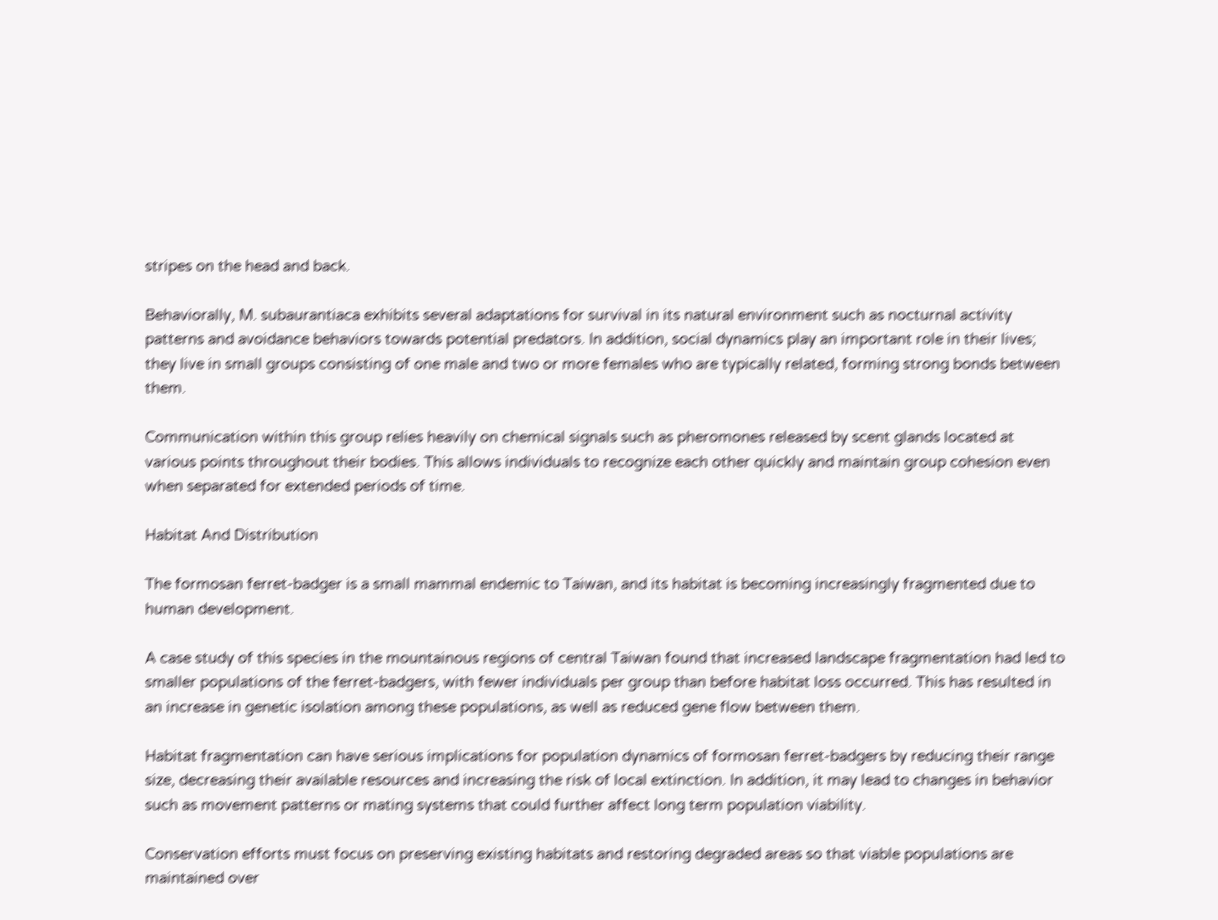stripes on the head and back.

Behaviorally, M. subaurantiaca exhibits several adaptations for survival in its natural environment such as nocturnal activity patterns and avoidance behaviors towards potential predators. In addition, social dynamics play an important role in their lives; they live in small groups consisting of one male and two or more females who are typically related, forming strong bonds between them.

Communication within this group relies heavily on chemical signals such as pheromones released by scent glands located at various points throughout their bodies. This allows individuals to recognize each other quickly and maintain group cohesion even when separated for extended periods of time.

Habitat And Distribution

The formosan ferret-badger is a small mammal endemic to Taiwan, and its habitat is becoming increasingly fragmented due to human development.

A case study of this species in the mountainous regions of central Taiwan found that increased landscape fragmentation had led to smaller populations of the ferret-badgers, with fewer individuals per group than before habitat loss occurred. This has resulted in an increase in genetic isolation among these populations, as well as reduced gene flow between them.

Habitat fragmentation can have serious implications for population dynamics of formosan ferret-badgers by reducing their range size, decreasing their available resources and increasing the risk of local extinction. In addition, it may lead to changes in behavior such as movement patterns or mating systems that could further affect long term population viability.

Conservation efforts must focus on preserving existing habitats and restoring degraded areas so that viable populations are maintained over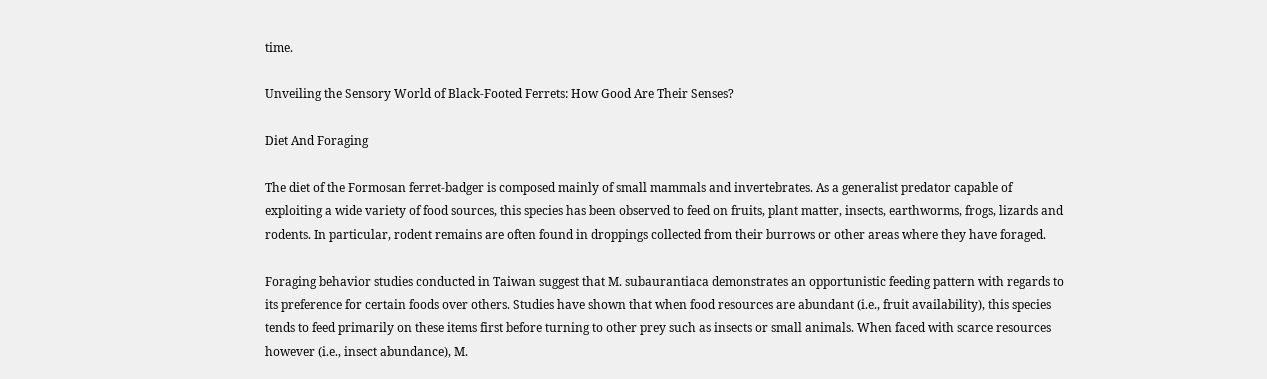time.

Unveiling the Sensory World of Black-Footed Ferrets: How Good Are Their Senses?

Diet And Foraging

The diet of the Formosan ferret-badger is composed mainly of small mammals and invertebrates. As a generalist predator capable of exploiting a wide variety of food sources, this species has been observed to feed on fruits, plant matter, insects, earthworms, frogs, lizards and rodents. In particular, rodent remains are often found in droppings collected from their burrows or other areas where they have foraged.

Foraging behavior studies conducted in Taiwan suggest that M. subaurantiaca demonstrates an opportunistic feeding pattern with regards to its preference for certain foods over others. Studies have shown that when food resources are abundant (i.e., fruit availability), this species tends to feed primarily on these items first before turning to other prey such as insects or small animals. When faced with scarce resources however (i.e., insect abundance), M.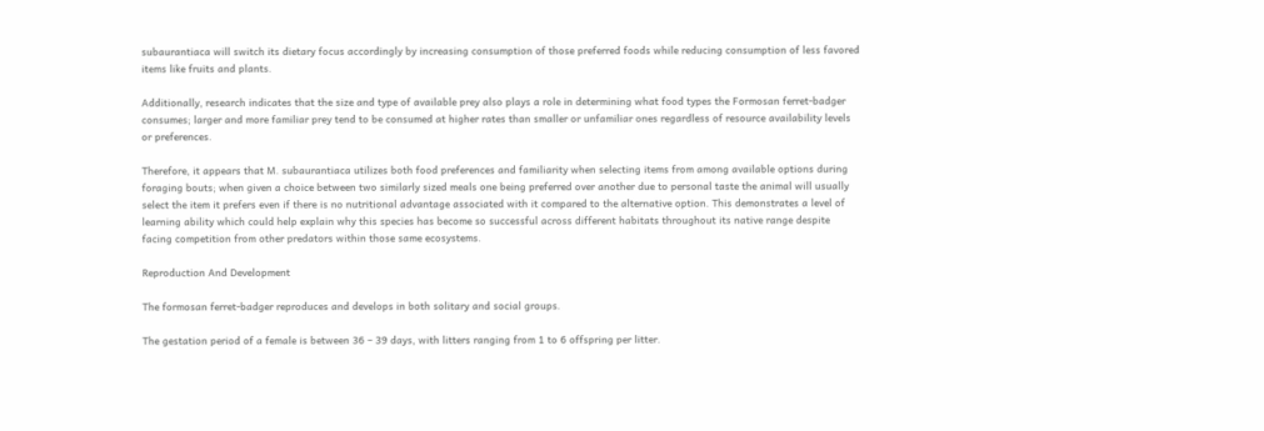subaurantiaca will switch its dietary focus accordingly by increasing consumption of those preferred foods while reducing consumption of less favored items like fruits and plants.

Additionally, research indicates that the size and type of available prey also plays a role in determining what food types the Formosan ferret-badger consumes; larger and more familiar prey tend to be consumed at higher rates than smaller or unfamiliar ones regardless of resource availability levels or preferences.

Therefore, it appears that M. subaurantiaca utilizes both food preferences and familiarity when selecting items from among available options during foraging bouts; when given a choice between two similarly sized meals one being preferred over another due to personal taste the animal will usually select the item it prefers even if there is no nutritional advantage associated with it compared to the alternative option. This demonstrates a level of learning ability which could help explain why this species has become so successful across different habitats throughout its native range despite facing competition from other predators within those same ecosystems.

Reproduction And Development

The formosan ferret-badger reproduces and develops in both solitary and social groups.

The gestation period of a female is between 36 – 39 days, with litters ranging from 1 to 6 offspring per litter.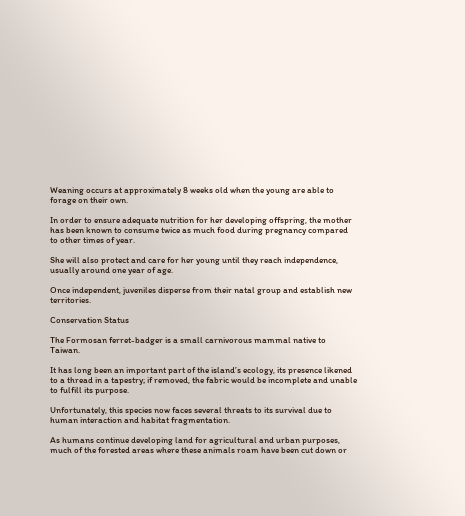Weaning occurs at approximately 8 weeks old when the young are able to forage on their own.

In order to ensure adequate nutrition for her developing offspring, the mother has been known to consume twice as much food during pregnancy compared to other times of year.

She will also protect and care for her young until they reach independence, usually around one year of age.

Once independent, juveniles disperse from their natal group and establish new territories.

Conservation Status

The Formosan ferret-badger is a small carnivorous mammal native to Taiwan.

It has long been an important part of the island’s ecology, its presence likened to a thread in a tapestry; if removed, the fabric would be incomplete and unable to fulfill its purpose.

Unfortunately, this species now faces several threats to its survival due to human interaction and habitat fragmentation.

As humans continue developing land for agricultural and urban purposes, much of the forested areas where these animals roam have been cut down or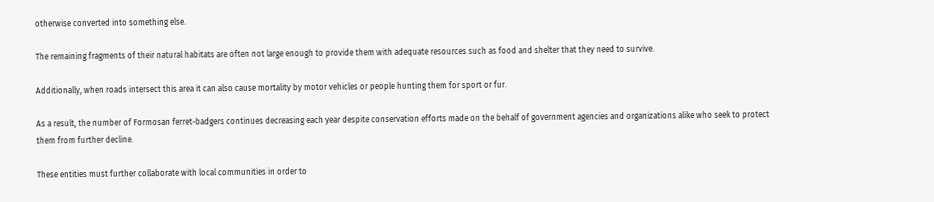otherwise converted into something else.

The remaining fragments of their natural habitats are often not large enough to provide them with adequate resources such as food and shelter that they need to survive.

Additionally, when roads intersect this area it can also cause mortality by motor vehicles or people hunting them for sport or fur.

As a result, the number of Formosan ferret-badgers continues decreasing each year despite conservation efforts made on the behalf of government agencies and organizations alike who seek to protect them from further decline.

These entities must further collaborate with local communities in order to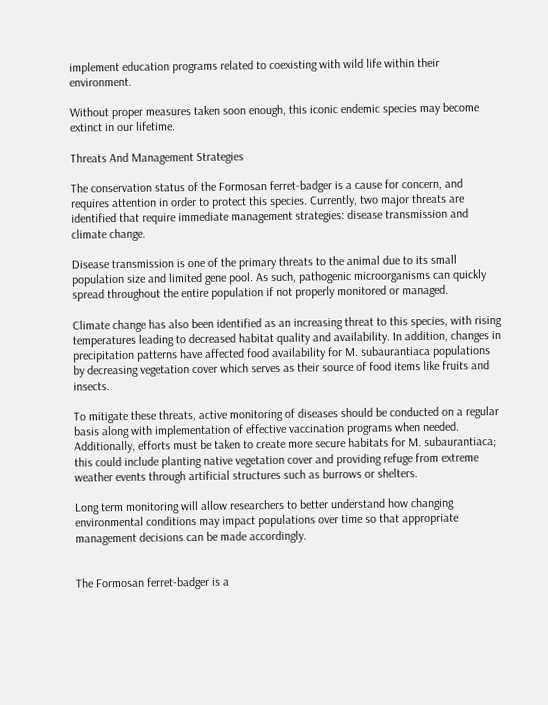implement education programs related to coexisting with wild life within their environment.

Without proper measures taken soon enough, this iconic endemic species may become extinct in our lifetime.

Threats And Management Strategies

The conservation status of the Formosan ferret-badger is a cause for concern, and requires attention in order to protect this species. Currently, two major threats are identified that require immediate management strategies: disease transmission and climate change.

Disease transmission is one of the primary threats to the animal due to its small population size and limited gene pool. As such, pathogenic microorganisms can quickly spread throughout the entire population if not properly monitored or managed.

Climate change has also been identified as an increasing threat to this species, with rising temperatures leading to decreased habitat quality and availability. In addition, changes in precipitation patterns have affected food availability for M. subaurantiaca populations by decreasing vegetation cover which serves as their source of food items like fruits and insects.

To mitigate these threats, active monitoring of diseases should be conducted on a regular basis along with implementation of effective vaccination programs when needed. Additionally, efforts must be taken to create more secure habitats for M. subaurantiaca; this could include planting native vegetation cover and providing refuge from extreme weather events through artificial structures such as burrows or shelters.

Long term monitoring will allow researchers to better understand how changing environmental conditions may impact populations over time so that appropriate management decisions can be made accordingly.


The Formosan ferret-badger is a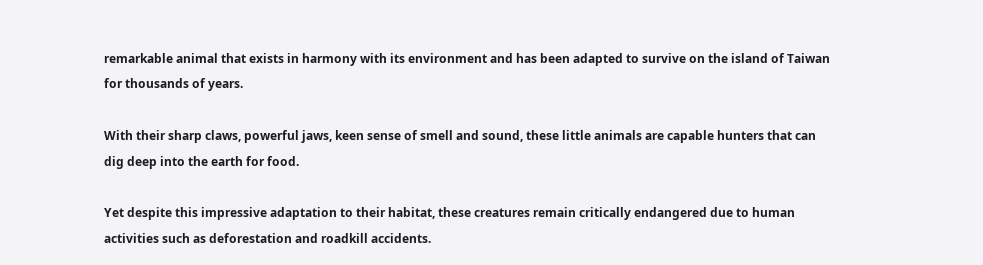remarkable animal that exists in harmony with its environment and has been adapted to survive on the island of Taiwan for thousands of years.

With their sharp claws, powerful jaws, keen sense of smell and sound, these little animals are capable hunters that can dig deep into the earth for food.

Yet despite this impressive adaptation to their habitat, these creatures remain critically endangered due to human activities such as deforestation and roadkill accidents.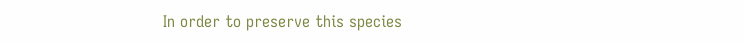In order to preserve this species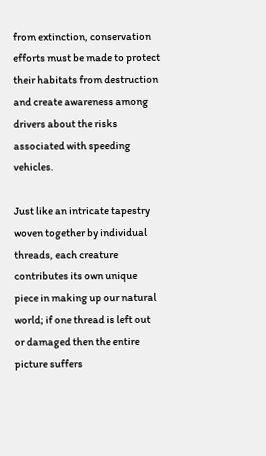from extinction, conservation efforts must be made to protect their habitats from destruction and create awareness among drivers about the risks associated with speeding vehicles.

Just like an intricate tapestry woven together by individual threads, each creature contributes its own unique piece in making up our natural world; if one thread is left out or damaged then the entire picture suffers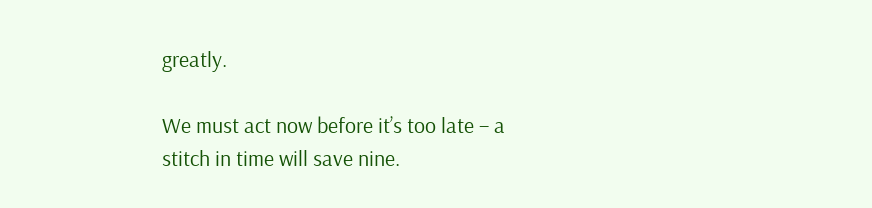greatly.

We must act now before it’s too late – a stitch in time will save nine.